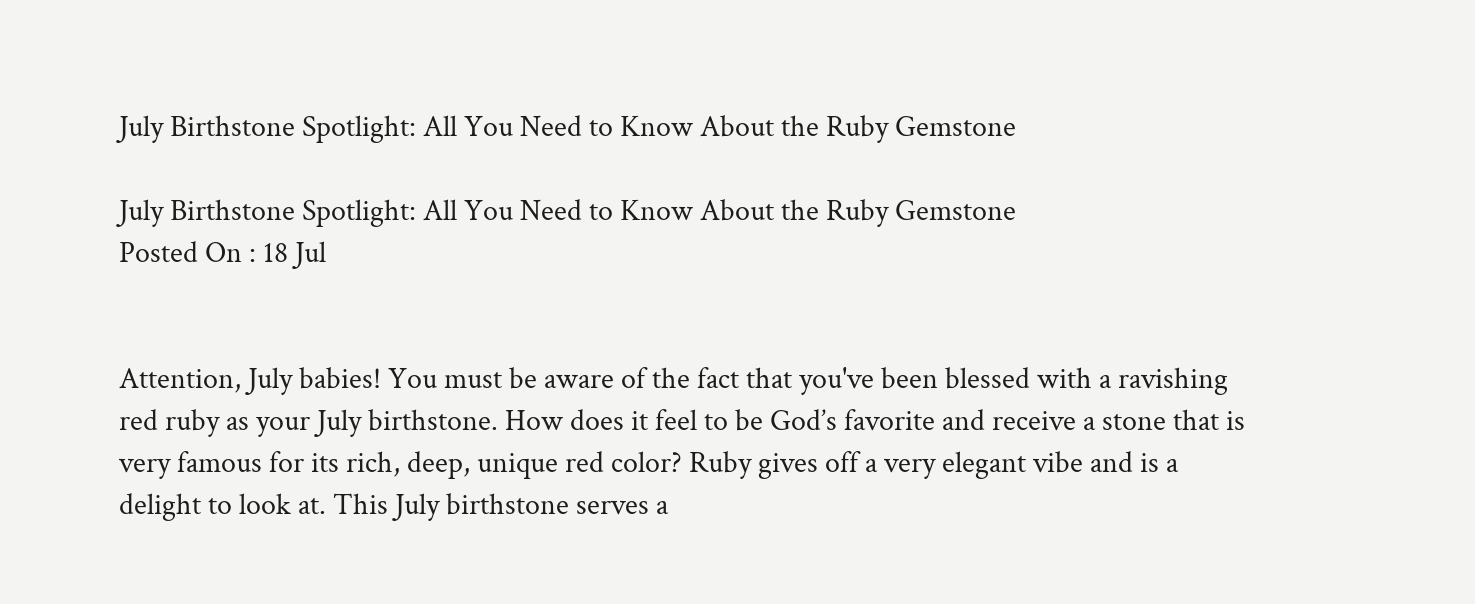July Birthstone Spotlight: All You Need to Know About the Ruby Gemstone

July Birthstone Spotlight: All You Need to Know About the Ruby Gemstone
Posted On : 18 Jul


Attention, July babies! You must be aware of the fact that you've been blessed with a ravishing red ruby as your July birthstone. How does it feel to be God’s favorite and receive a stone that is very famous for its rich, deep, unique red color? Ruby gives off a very elegant vibe and is a delight to look at. This July birthstone serves a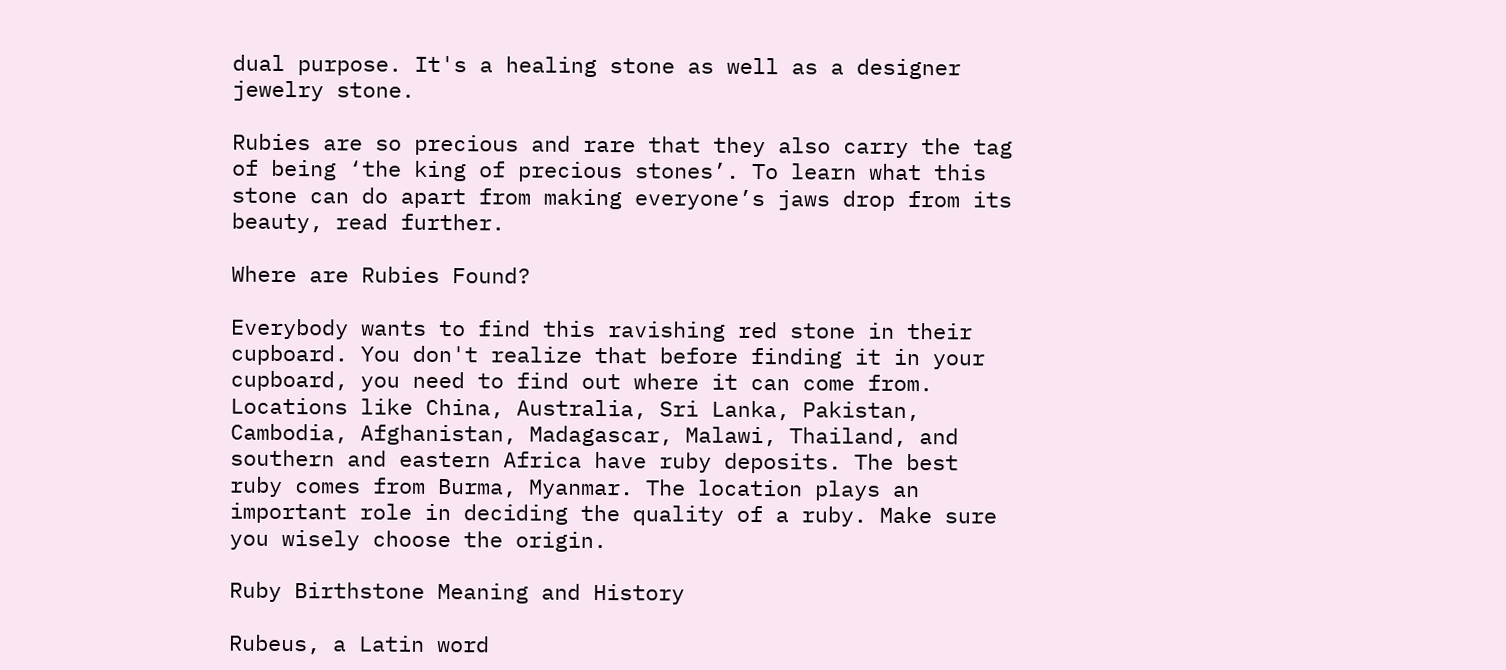dual purpose. It's a healing stone as well as a designer jewelry stone.

Rubies are so precious and rare that they also carry the tag of being ‘the king of precious stones’. To learn what this stone can do apart from making everyone’s jaws drop from its beauty, read further.

Where are Rubies Found?

Everybody wants to find this ravishing red stone in their cupboard. You don't realize that before finding it in your cupboard, you need to find out where it can come from. Locations like China, Australia, Sri Lanka, Pakistan, Cambodia, Afghanistan, Madagascar, Malawi, Thailand, and southern and eastern Africa have ruby deposits. The best ruby comes from Burma, Myanmar. The location plays an important role in deciding the quality of a ruby. Make sure you wisely choose the origin.

Ruby Birthstone Meaning and History

Rubeus, a Latin word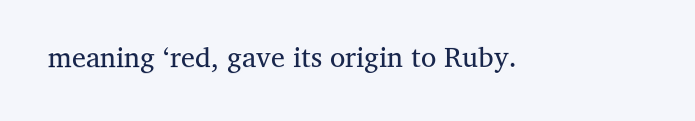meaning ‘red, gave its origin to Ruby.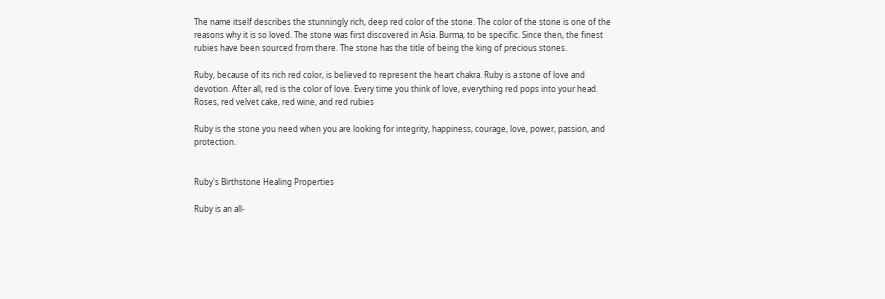The name itself describes the stunningly rich, deep red color of the stone. The color of the stone is one of the reasons why it is so loved. The stone was first discovered in Asia. Burma, to be specific. Since then, the finest rubies have been sourced from there. The stone has the title of being the king of precious stones.

Ruby, because of its rich red color, is believed to represent the heart chakra. Ruby is a stone of love and devotion. After all, red is the color of love. Every time you think of love, everything red pops into your head. Roses, red velvet cake, red wine, and red rubies

Ruby is the stone you need when you are looking for integrity, happiness, courage, love, power, passion, and protection.


Ruby's Birthstone Healing Properties

Ruby is an all-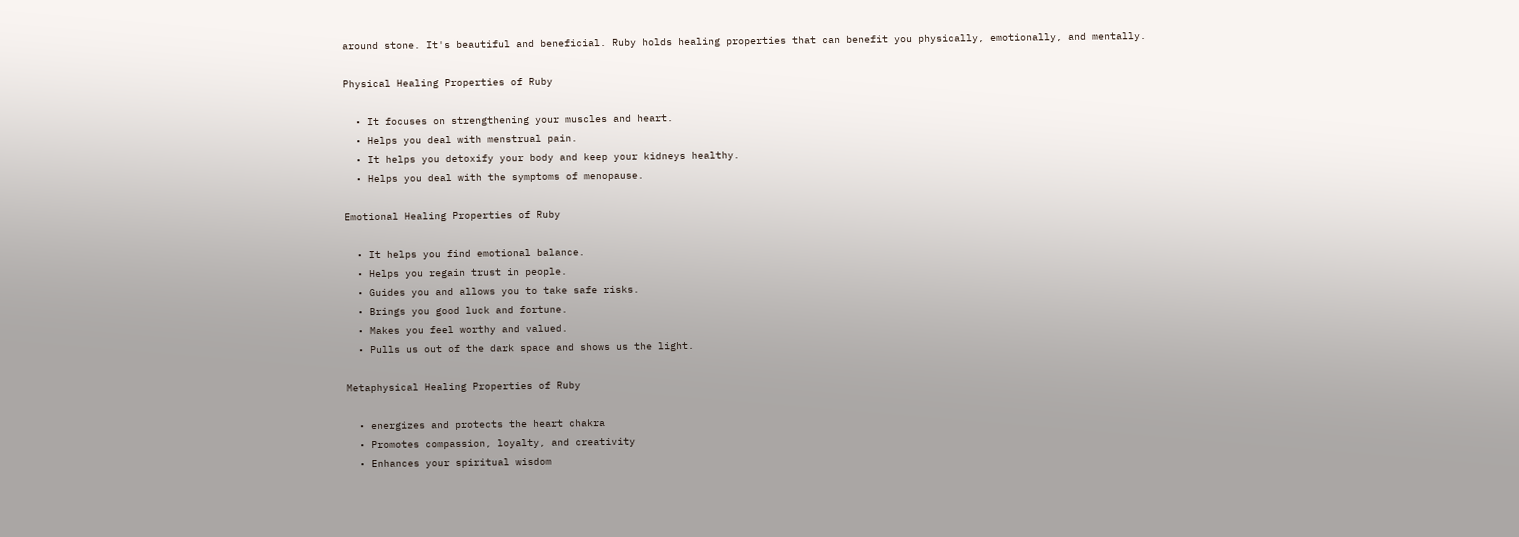around stone. It's beautiful and beneficial. Ruby holds healing properties that can benefit you physically, emotionally, and mentally.

Physical Healing Properties of Ruby

  • It focuses on strengthening your muscles and heart.
  • Helps you deal with menstrual pain.
  • It helps you detoxify your body and keep your kidneys healthy.
  • Helps you deal with the symptoms of menopause.

Emotional Healing Properties of Ruby

  • It helps you find emotional balance.
  • Helps you regain trust in people.
  • Guides you and allows you to take safe risks.
  • Brings you good luck and fortune.
  • Makes you feel worthy and valued.
  • Pulls us out of the dark space and shows us the light.

Metaphysical Healing Properties of Ruby

  • energizes and protects the heart chakra
  • Promotes compassion, loyalty, and creativity
  • Enhances your spiritual wisdom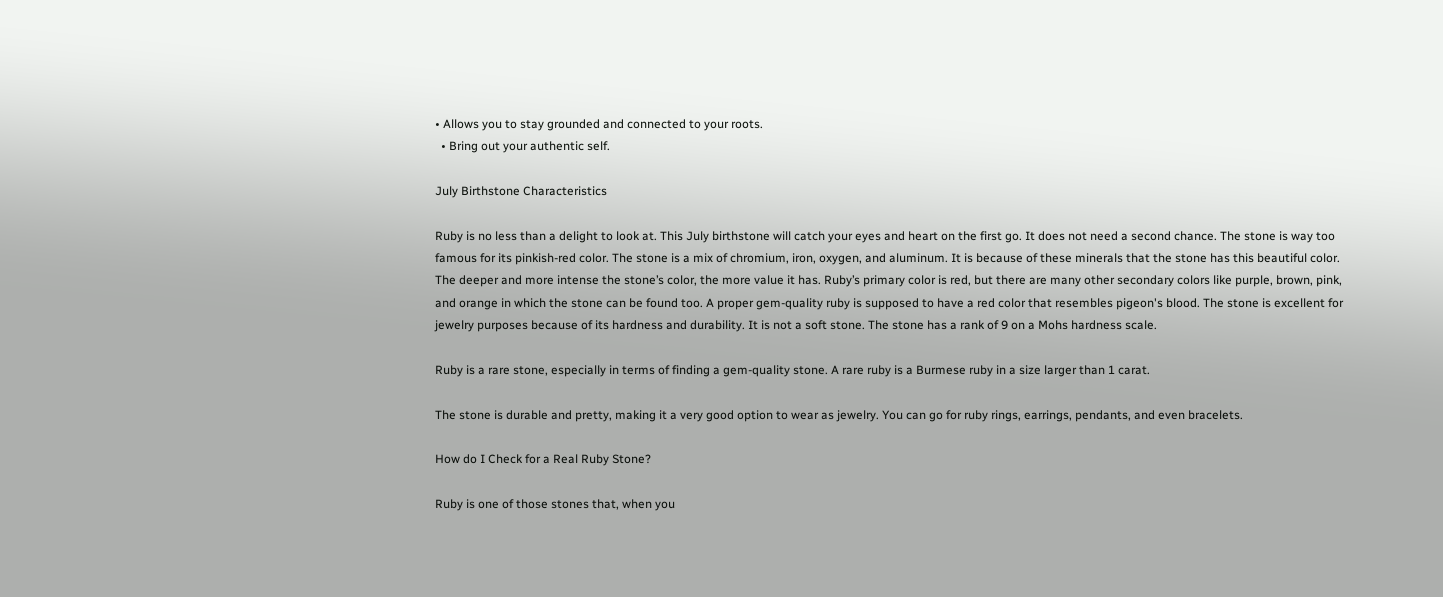• Allows you to stay grounded and connected to your roots.
  • Bring out your authentic self.

July Birthstone Characteristics

Ruby is no less than a delight to look at. This July birthstone will catch your eyes and heart on the first go. It does not need a second chance. The stone is way too famous for its pinkish-red color. The stone is a mix of chromium, iron, oxygen, and aluminum. It is because of these minerals that the stone has this beautiful color. The deeper and more intense the stone’s color, the more value it has. Ruby’s primary color is red, but there are many other secondary colors like purple, brown, pink, and orange in which the stone can be found too. A proper gem-quality ruby is supposed to have a red color that resembles pigeon's blood. The stone is excellent for jewelry purposes because of its hardness and durability. It is not a soft stone. The stone has a rank of 9 on a Mohs hardness scale.

Ruby is a rare stone, especially in terms of finding a gem-quality stone. A rare ruby is a Burmese ruby in a size larger than 1 carat.

The stone is durable and pretty, making it a very good option to wear as jewelry. You can go for ruby rings, earrings, pendants, and even bracelets.

How do I Check for a Real Ruby Stone?

Ruby is one of those stones that, when you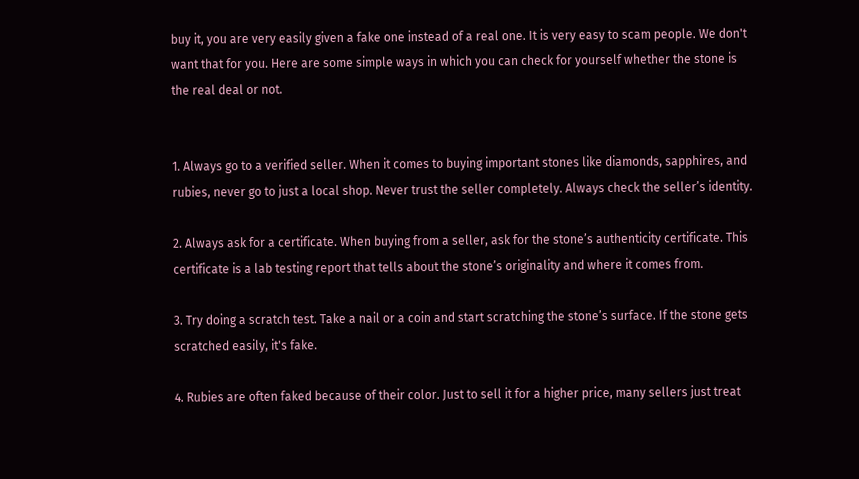buy it, you are very easily given a fake one instead of a real one. It is very easy to scam people. We don't want that for you. Here are some simple ways in which you can check for yourself whether the stone is the real deal or not.


1. Always go to a verified seller. When it comes to buying important stones like diamonds, sapphires, and rubies, never go to just a local shop. Never trust the seller completely. Always check the seller’s identity.

2. Always ask for a certificate. When buying from a seller, ask for the stone’s authenticity certificate. This certificate is a lab testing report that tells about the stone’s originality and where it comes from.

3. Try doing a scratch test. Take a nail or a coin and start scratching the stone’s surface. If the stone gets scratched easily, it's fake.

4. Rubies are often faked because of their color. Just to sell it for a higher price, many sellers just treat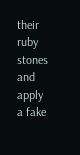their ruby stones and apply a fake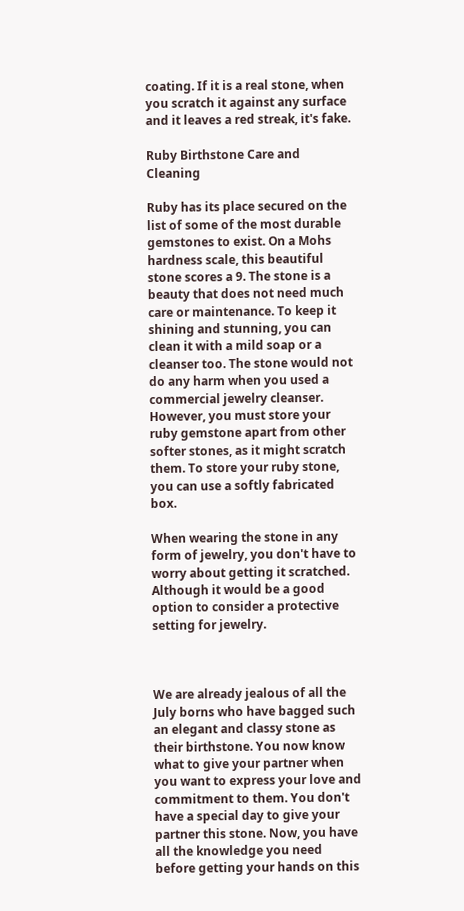coating. If it is a real stone, when you scratch it against any surface and it leaves a red streak, it's fake.

Ruby Birthstone Care and Cleaning

Ruby has its place secured on the list of some of the most durable gemstones to exist. On a Mohs hardness scale, this beautiful stone scores a 9. The stone is a beauty that does not need much care or maintenance. To keep it shining and stunning, you can clean it with a mild soap or a cleanser too. The stone would not do any harm when you used a commercial jewelry cleanser. However, you must store your ruby gemstone apart from other softer stones, as it might scratch them. To store your ruby stone, you can use a softly fabricated box.

When wearing the stone in any form of jewelry, you don't have to worry about getting it scratched. Although it would be a good option to consider a protective setting for jewelry.



We are already jealous of all the July borns who have bagged such an elegant and classy stone as their birthstone. You now know what to give your partner when you want to express your love and commitment to them. You don't have a special day to give your partner this stone. Now, you have all the knowledge you need before getting your hands on this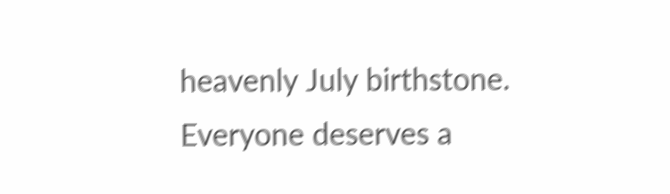heavenly July birthstone. Everyone deserves a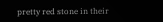pretty red stone in their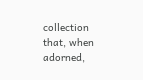collection that, when adorned,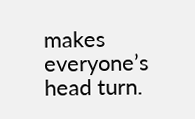makes everyone’s head turn.